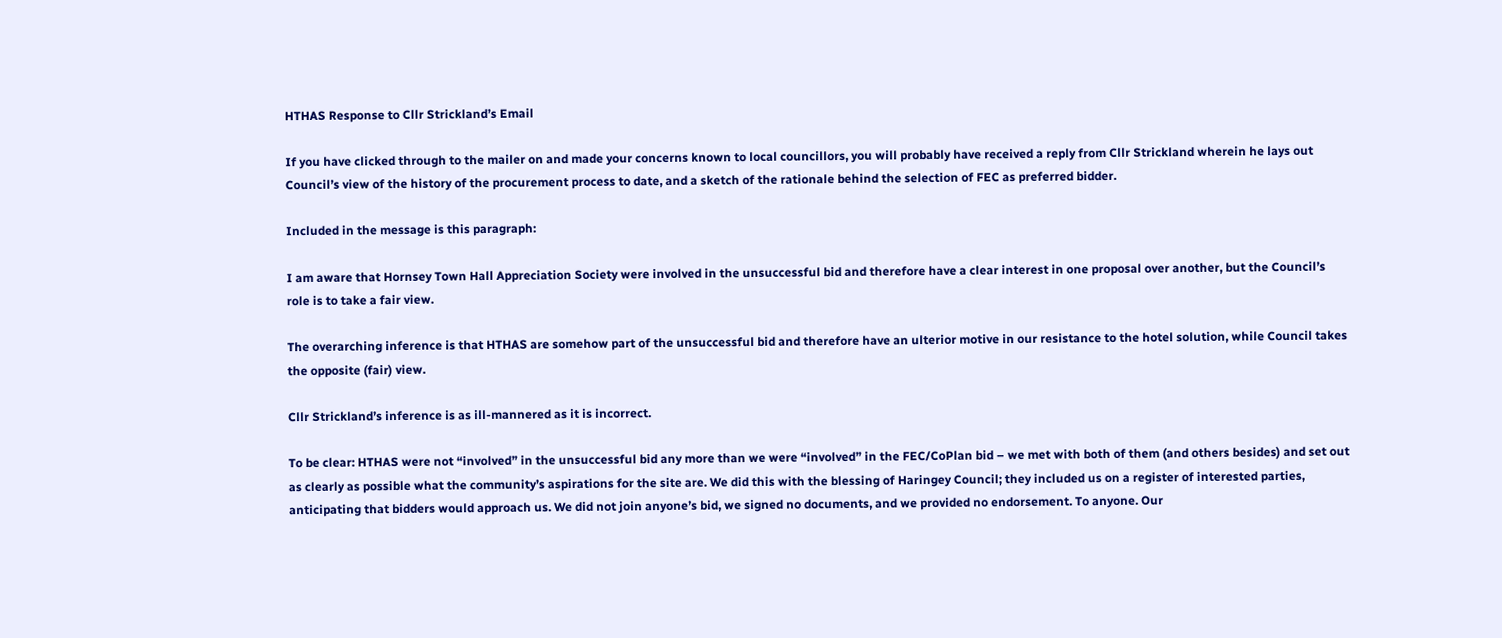HTHAS Response to Cllr Strickland’s Email

If you have clicked through to the mailer on and made your concerns known to local councillors, you will probably have received a reply from Cllr Strickland wherein he lays out Council’s view of the history of the procurement process to date, and a sketch of the rationale behind the selection of FEC as preferred bidder.

Included in the message is this paragraph:

I am aware that Hornsey Town Hall Appreciation Society were involved in the unsuccessful bid and therefore have a clear interest in one proposal over another, but the Council’s role is to take a fair view.

The overarching inference is that HTHAS are somehow part of the unsuccessful bid and therefore have an ulterior motive in our resistance to the hotel solution, while Council takes the opposite (fair) view.

Cllr Strickland’s inference is as ill-mannered as it is incorrect.

To be clear: HTHAS were not “involved” in the unsuccessful bid any more than we were “involved” in the FEC/CoPlan bid – we met with both of them (and others besides) and set out as clearly as possible what the community’s aspirations for the site are. We did this with the blessing of Haringey Council; they included us on a register of interested parties, anticipating that bidders would approach us. We did not join anyone’s bid, we signed no documents, and we provided no endorsement. To anyone. Our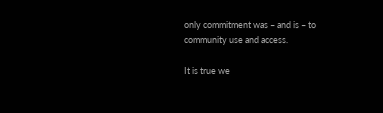only commitment was – and is – to community use and access.

It is true we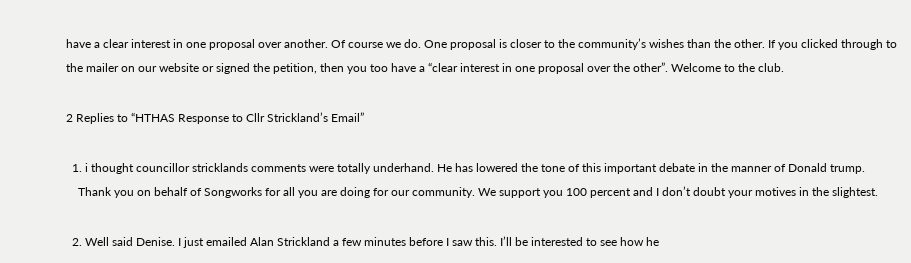have a clear interest in one proposal over another. Of course we do. One proposal is closer to the community’s wishes than the other. If you clicked through to the mailer on our website or signed the petition, then you too have a “clear interest in one proposal over the other”. Welcome to the club.

2 Replies to “HTHAS Response to Cllr Strickland’s Email”

  1. i thought councillor stricklands comments were totally underhand. He has lowered the tone of this important debate in the manner of Donald trump.
    Thank you on behalf of Songworks for all you are doing for our community. We support you 100 percent and I don’t doubt your motives in the slightest.

  2. Well said Denise. I just emailed Alan Strickland a few minutes before I saw this. I’ll be interested to see how he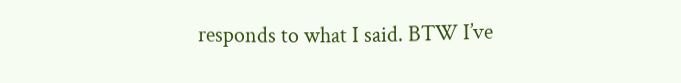responds to what I said. BTW I’ve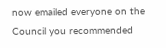now emailed everyone on the Council you recommended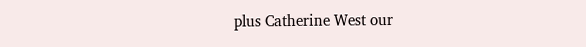plus Catherine West our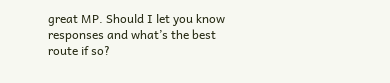great MP. Should I let you know responses and what’s the best route if so?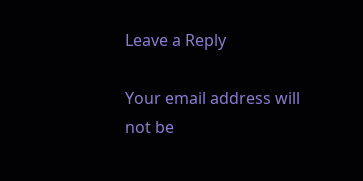Leave a Reply

Your email address will not be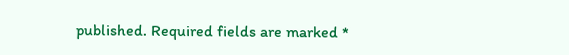published. Required fields are marked *